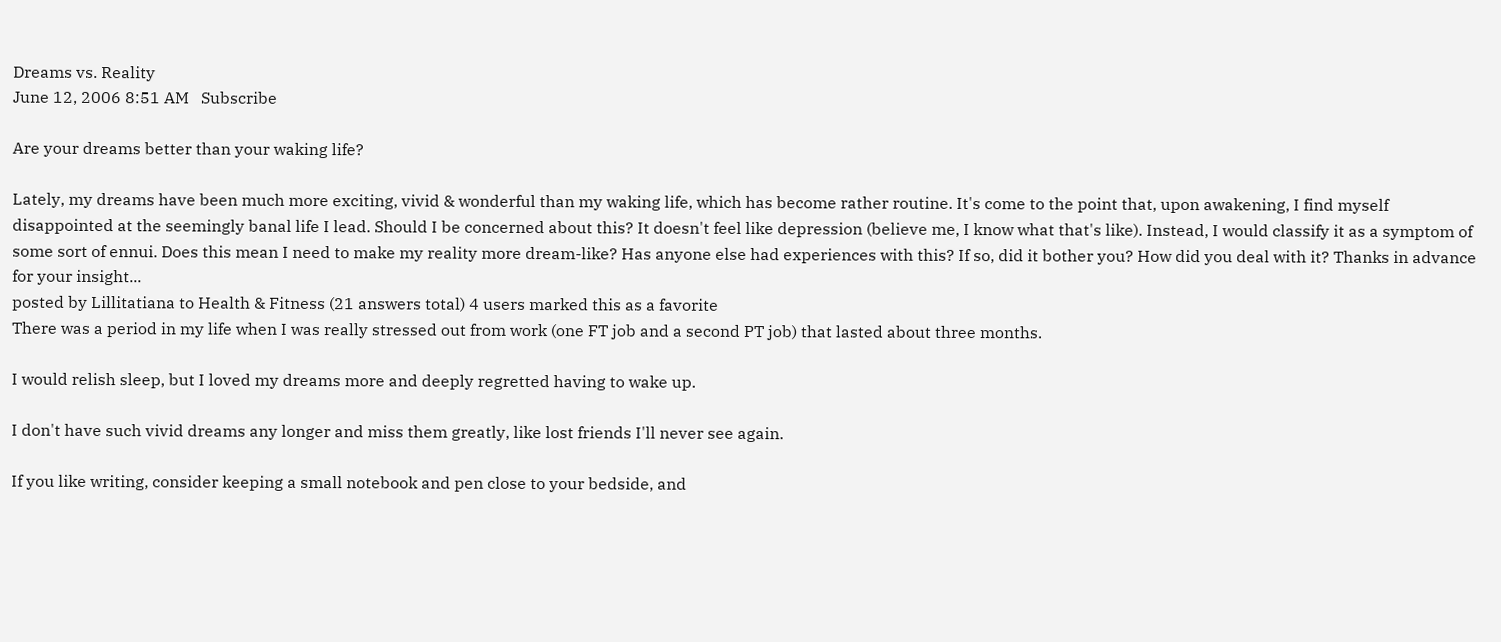Dreams vs. Reality
June 12, 2006 8:51 AM   Subscribe

Are your dreams better than your waking life?

Lately, my dreams have been much more exciting, vivid & wonderful than my waking life, which has become rather routine. It's come to the point that, upon awakening, I find myself disappointed at the seemingly banal life I lead. Should I be concerned about this? It doesn't feel like depression (believe me, I know what that's like). Instead, I would classify it as a symptom of some sort of ennui. Does this mean I need to make my reality more dream-like? Has anyone else had experiences with this? If so, did it bother you? How did you deal with it? Thanks in advance for your insight...
posted by Lillitatiana to Health & Fitness (21 answers total) 4 users marked this as a favorite
There was a period in my life when I was really stressed out from work (one FT job and a second PT job) that lasted about three months.

I would relish sleep, but I loved my dreams more and deeply regretted having to wake up.

I don't have such vivid dreams any longer and miss them greatly, like lost friends I'll never see again.

If you like writing, consider keeping a small notebook and pen close to your bedside, and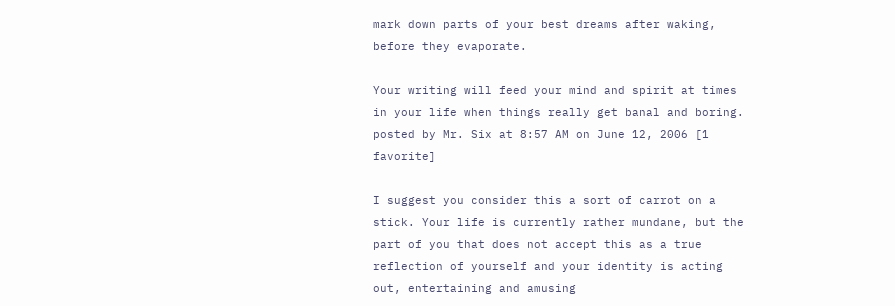mark down parts of your best dreams after waking, before they evaporate.

Your writing will feed your mind and spirit at times in your life when things really get banal and boring.
posted by Mr. Six at 8:57 AM on June 12, 2006 [1 favorite]

I suggest you consider this a sort of carrot on a stick. Your life is currently rather mundane, but the part of you that does not accept this as a true reflection of yourself and your identity is acting out, entertaining and amusing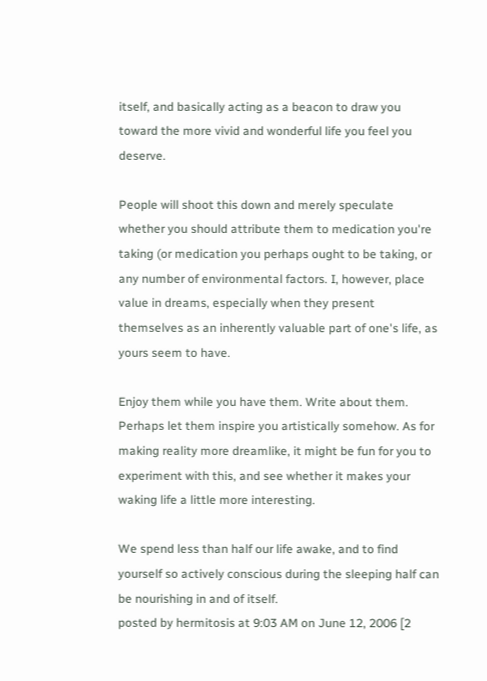itself, and basically acting as a beacon to draw you toward the more vivid and wonderful life you feel you deserve.

People will shoot this down and merely speculate whether you should attribute them to medication you're taking (or medication you perhaps ought to be taking, or any number of environmental factors. I, however, place value in dreams, especially when they present themselves as an inherently valuable part of one's life, as yours seem to have.

Enjoy them while you have them. Write about them. Perhaps let them inspire you artistically somehow. As for making reality more dreamlike, it might be fun for you to experiment with this, and see whether it makes your waking life a little more interesting.

We spend less than half our life awake, and to find yourself so actively conscious during the sleeping half can be nourishing in and of itself.
posted by hermitosis at 9:03 AM on June 12, 2006 [2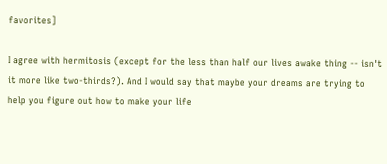favorites]

I agree with hermitosis (except for the less than half our lives awake thing -- isn't it more like two-thirds?). And I would say that maybe your dreams are trying to help you figure out how to make your life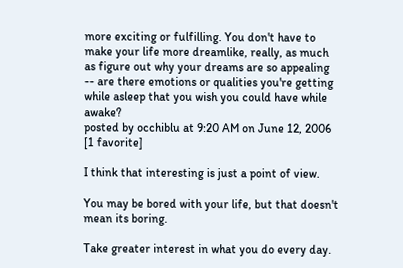more exciting or fulfilling. You don't have to make your life more dreamlike, really, as much as figure out why your dreams are so appealing -- are there emotions or qualities you're getting while asleep that you wish you could have while awake?
posted by occhiblu at 9:20 AM on June 12, 2006 [1 favorite]

I think that interesting is just a point of view.

You may be bored with your life, but that doesn't mean its boring.

Take greater interest in what you do every day.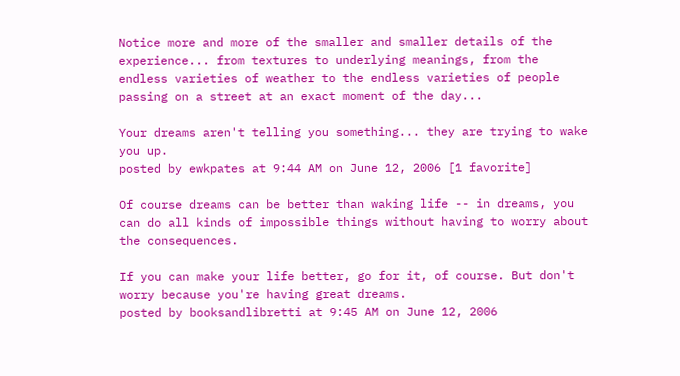Notice more and more of the smaller and smaller details of the experience... from textures to underlying meanings, from the endless varieties of weather to the endless varieties of people passing on a street at an exact moment of the day...

Your dreams aren't telling you something... they are trying to wake you up.
posted by ewkpates at 9:44 AM on June 12, 2006 [1 favorite]

Of course dreams can be better than waking life -- in dreams, you can do all kinds of impossible things without having to worry about the consequences.

If you can make your life better, go for it, of course. But don't worry because you're having great dreams.
posted by booksandlibretti at 9:45 AM on June 12, 2006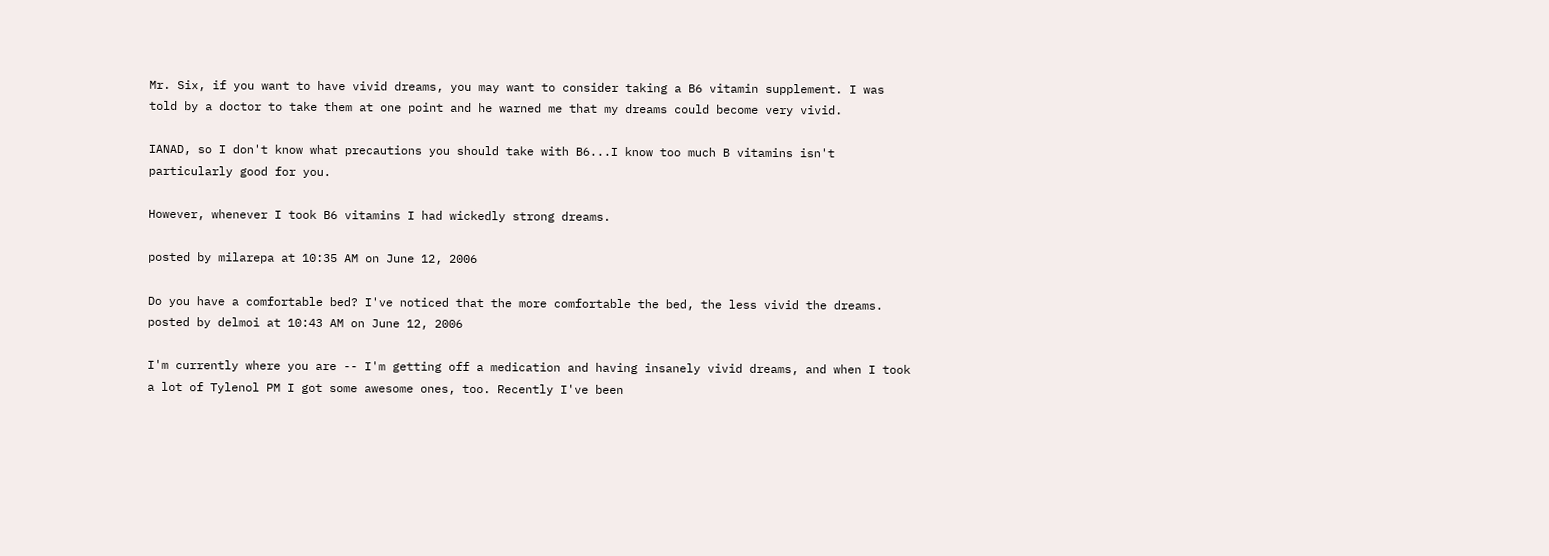Mr. Six, if you want to have vivid dreams, you may want to consider taking a B6 vitamin supplement. I was told by a doctor to take them at one point and he warned me that my dreams could become very vivid.

IANAD, so I don't know what precautions you should take with B6...I know too much B vitamins isn't particularly good for you.

However, whenever I took B6 vitamins I had wickedly strong dreams.

posted by milarepa at 10:35 AM on June 12, 2006

Do you have a comfortable bed? I've noticed that the more comfortable the bed, the less vivid the dreams.
posted by delmoi at 10:43 AM on June 12, 2006

I'm currently where you are -- I'm getting off a medication and having insanely vivid dreams, and when I took a lot of Tylenol PM I got some awesome ones, too. Recently I've been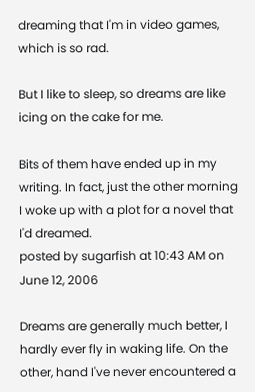dreaming that I'm in video games, which is so rad.

But I like to sleep, so dreams are like icing on the cake for me.

Bits of them have ended up in my writing. In fact, just the other morning I woke up with a plot for a novel that I'd dreamed.
posted by sugarfish at 10:43 AM on June 12, 2006

Dreams are generally much better, I hardly ever fly in waking life. On the other, hand I've never encountered a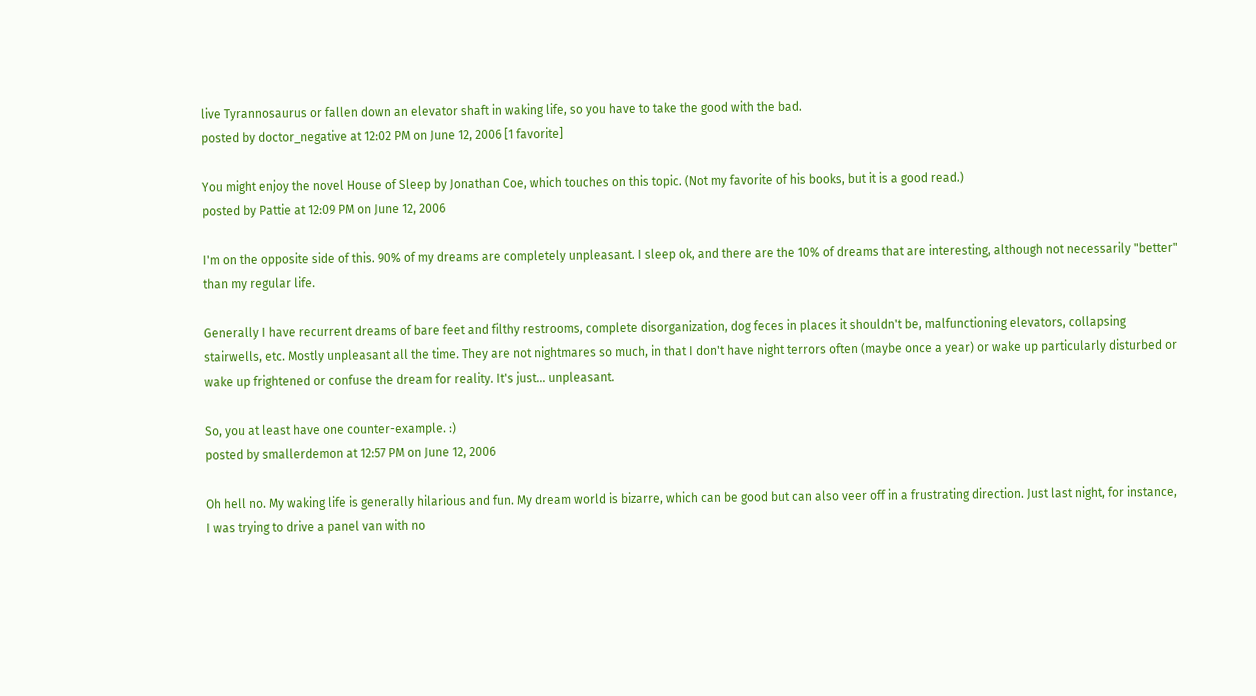live Tyrannosaurus or fallen down an elevator shaft in waking life, so you have to take the good with the bad.
posted by doctor_negative at 12:02 PM on June 12, 2006 [1 favorite]

You might enjoy the novel House of Sleep by Jonathan Coe, which touches on this topic. (Not my favorite of his books, but it is a good read.)
posted by Pattie at 12:09 PM on June 12, 2006

I'm on the opposite side of this. 90% of my dreams are completely unpleasant. I sleep ok, and there are the 10% of dreams that are interesting, although not necessarily "better" than my regular life.

Generally I have recurrent dreams of bare feet and filthy restrooms, complete disorganization, dog feces in places it shouldn't be, malfunctioning elevators, collapsing stairwells, etc. Mostly unpleasant all the time. They are not nightmares so much, in that I don't have night terrors often (maybe once a year) or wake up particularly disturbed or wake up frightened or confuse the dream for reality. It's just... unpleasant.

So, you at least have one counter-example. :)
posted by smallerdemon at 12:57 PM on June 12, 2006

Oh hell no. My waking life is generally hilarious and fun. My dream world is bizarre, which can be good but can also veer off in a frustrating direction. Just last night, for instance, I was trying to drive a panel van with no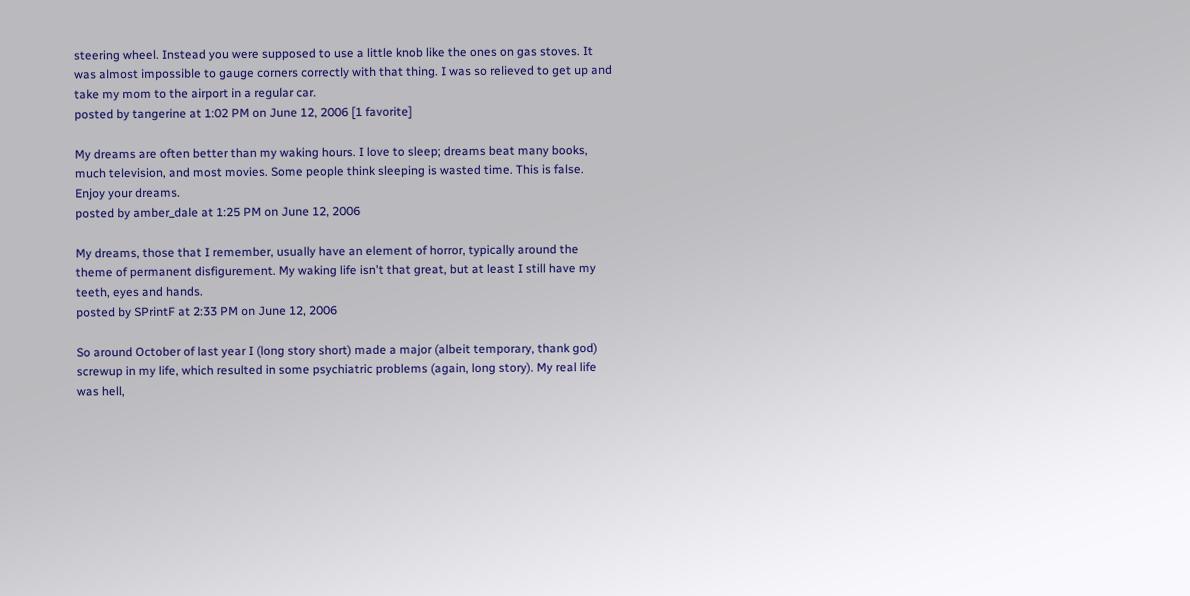steering wheel. Instead you were supposed to use a little knob like the ones on gas stoves. It was almost impossible to gauge corners correctly with that thing. I was so relieved to get up and take my mom to the airport in a regular car.
posted by tangerine at 1:02 PM on June 12, 2006 [1 favorite]

My dreams are often better than my waking hours. I love to sleep; dreams beat many books, much television, and most movies. Some people think sleeping is wasted time. This is false. Enjoy your dreams.
posted by amber_dale at 1:25 PM on June 12, 2006

My dreams, those that I remember, usually have an element of horror, typically around the theme of permanent disfigurement. My waking life isn't that great, but at least I still have my teeth, eyes and hands.
posted by SPrintF at 2:33 PM on June 12, 2006

So around October of last year I (long story short) made a major (albeit temporary, thank god) screwup in my life, which resulted in some psychiatric problems (again, long story). My real life was hell,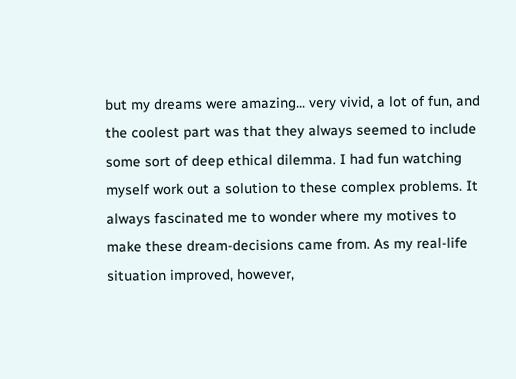but my dreams were amazing... very vivid, a lot of fun, and the coolest part was that they always seemed to include some sort of deep ethical dilemma. I had fun watching myself work out a solution to these complex problems. It always fascinated me to wonder where my motives to make these dream-decisions came from. As my real-life situation improved, however,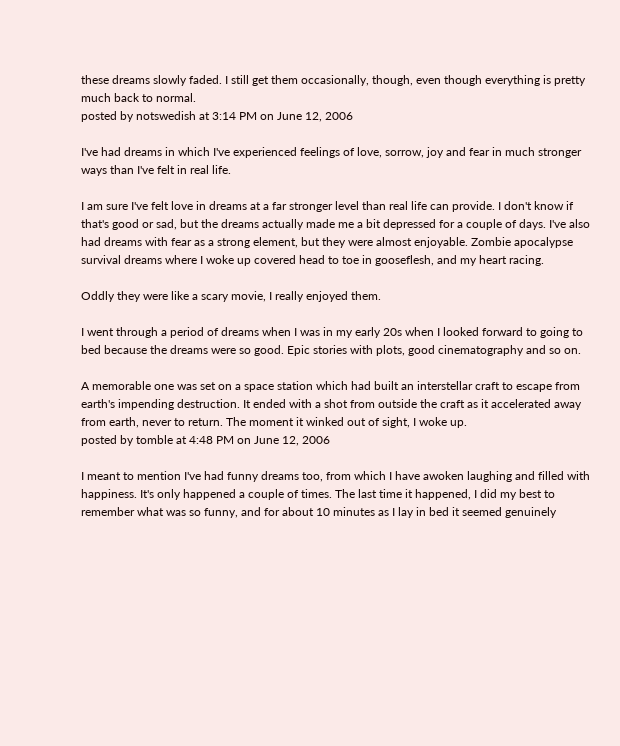these dreams slowly faded. I still get them occasionally, though, even though everything is pretty much back to normal.
posted by notswedish at 3:14 PM on June 12, 2006

I've had dreams in which I've experienced feelings of love, sorrow, joy and fear in much stronger ways than I've felt in real life.

I am sure I've felt love in dreams at a far stronger level than real life can provide. I don't know if that's good or sad, but the dreams actually made me a bit depressed for a couple of days. I've also had dreams with fear as a strong element, but they were almost enjoyable. Zombie apocalypse survival dreams where I woke up covered head to toe in gooseflesh, and my heart racing.

Oddly they were like a scary movie, I really enjoyed them.

I went through a period of dreams when I was in my early 20s when I looked forward to going to bed because the dreams were so good. Epic stories with plots, good cinematography and so on.

A memorable one was set on a space station which had built an interstellar craft to escape from earth's impending destruction. It ended with a shot from outside the craft as it accelerated away from earth, never to return. The moment it winked out of sight, I woke up.
posted by tomble at 4:48 PM on June 12, 2006

I meant to mention I've had funny dreams too, from which I have awoken laughing and filled with happiness. It's only happened a couple of times. The last time it happened, I did my best to remember what was so funny, and for about 10 minutes as I lay in bed it seemed genuinely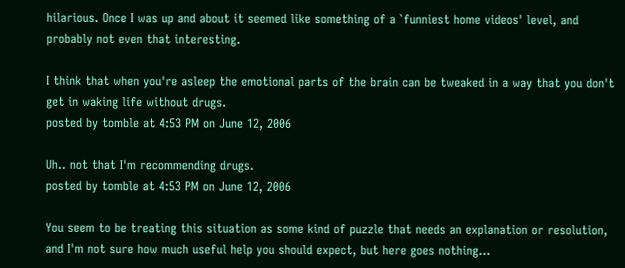hilarious. Once I was up and about it seemed like something of a `funniest home videos' level, and probably not even that interesting.

I think that when you're asleep the emotional parts of the brain can be tweaked in a way that you don't get in waking life without drugs.
posted by tomble at 4:53 PM on June 12, 2006

Uh.. not that I'm recommending drugs.
posted by tomble at 4:53 PM on June 12, 2006

You seem to be treating this situation as some kind of puzzle that needs an explanation or resolution, and I'm not sure how much useful help you should expect, but here goes nothing...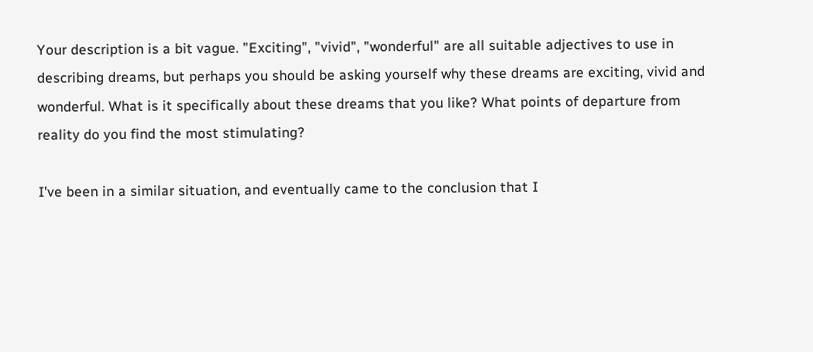Your description is a bit vague. "Exciting", "vivid", "wonderful" are all suitable adjectives to use in describing dreams, but perhaps you should be asking yourself why these dreams are exciting, vivid and wonderful. What is it specifically about these dreams that you like? What points of departure from reality do you find the most stimulating?

I've been in a similar situation, and eventually came to the conclusion that I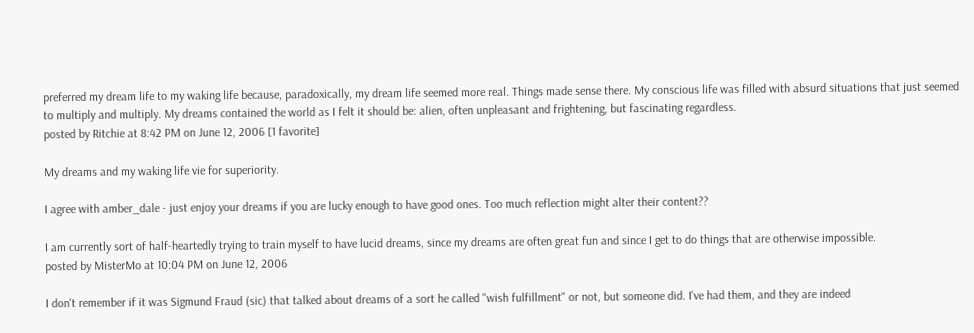preferred my dream life to my waking life because, paradoxically, my dream life seemed more real. Things made sense there. My conscious life was filled with absurd situations that just seemed to multiply and multiply. My dreams contained the world as I felt it should be: alien, often unpleasant and frightening, but fascinating regardless.
posted by Ritchie at 8:42 PM on June 12, 2006 [1 favorite]

My dreams and my waking life vie for superiority.

I agree with amber_dale - just enjoy your dreams if you are lucky enough to have good ones. Too much reflection might alter their content??

I am currently sort of half-heartedly trying to train myself to have lucid dreams, since my dreams are often great fun and since I get to do things that are otherwise impossible.
posted by MisterMo at 10:04 PM on June 12, 2006

I don't remember if it was Sigmund Fraud (sic) that talked about dreams of a sort he called "wish fulfillment" or not, but someone did. I've had them, and they are indeed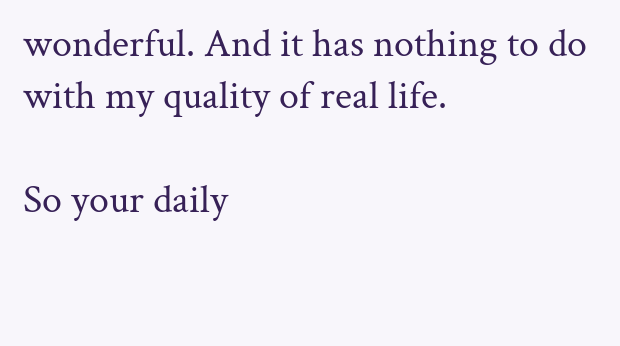wonderful. And it has nothing to do with my quality of real life.

So your daily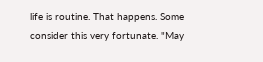life is routine. That happens. Some consider this very fortunate. "May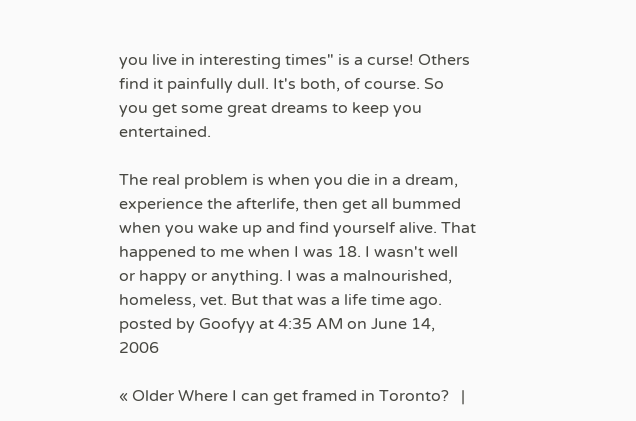you live in interesting times" is a curse! Others find it painfully dull. It's both, of course. So you get some great dreams to keep you entertained.

The real problem is when you die in a dream, experience the afterlife, then get all bummed when you wake up and find yourself alive. That happened to me when I was 18. I wasn't well or happy or anything. I was a malnourished, homeless, vet. But that was a life time ago.
posted by Goofyy at 4:35 AM on June 14, 2006

« Older Where I can get framed in Toronto?   |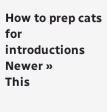How to prep cats for introductions Newer »
This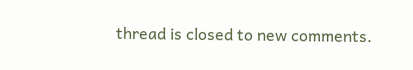thread is closed to new comments.